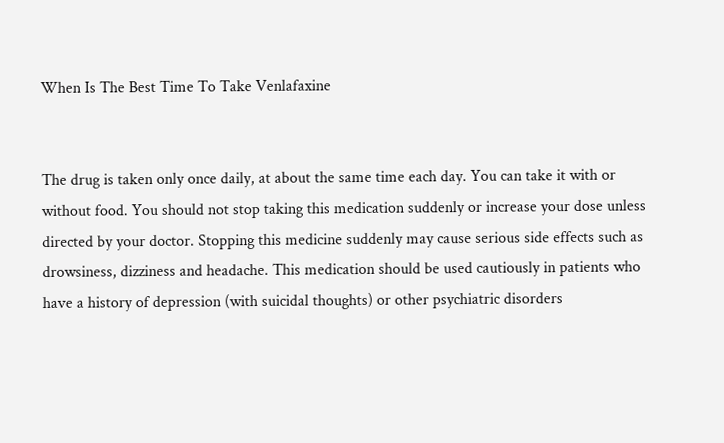When Is The Best Time To Take Venlafaxine


The drug is taken only once daily, at about the same time each day. You can take it with or without food. You should not stop taking this medication suddenly or increase your dose unless directed by your doctor. Stopping this medicine suddenly may cause serious side effects such as drowsiness, dizziness and headache. This medication should be used cautiously in patients who have a history of depression (with suicidal thoughts) or other psychiatric disorders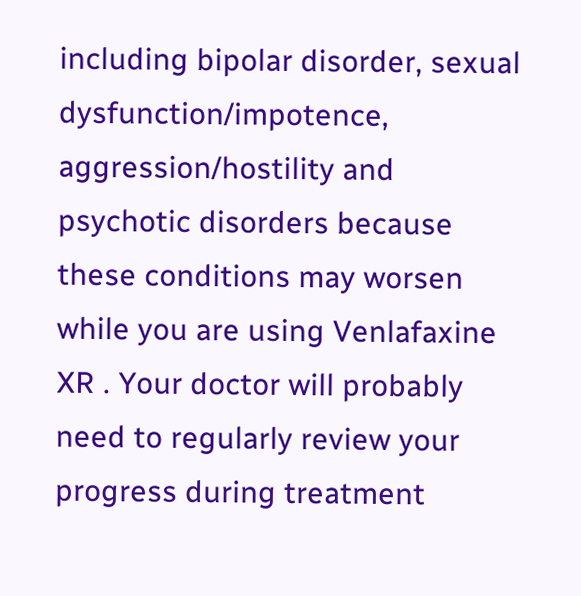including bipolar disorder, sexual dysfunction/impotence, aggression/hostility and psychotic disorders because these conditions may worsen while you are using Venlafaxine XR . Your doctor will probably need to regularly review your progress during treatment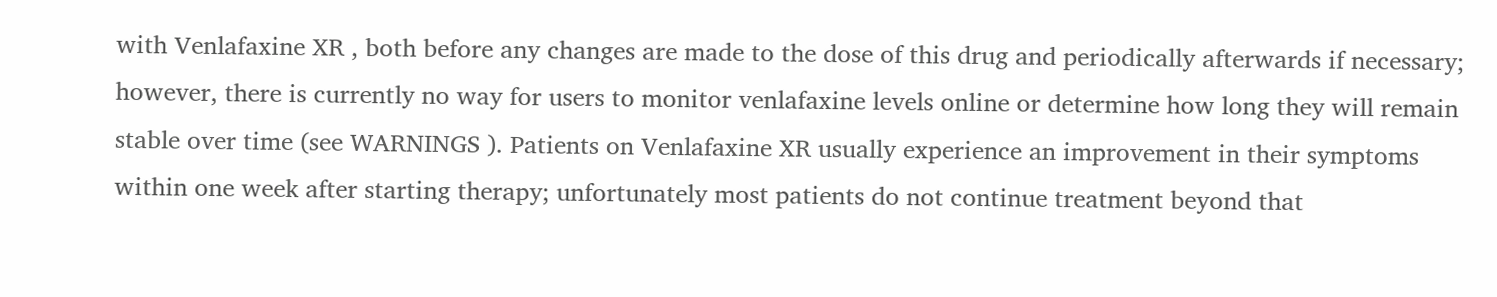with Venlafaxine XR , both before any changes are made to the dose of this drug and periodically afterwards if necessary; however, there is currently no way for users to monitor venlafaxine levels online or determine how long they will remain stable over time (see WARNINGS ). Patients on Venlafaxine XR usually experience an improvement in their symptoms within one week after starting therapy; unfortunately most patients do not continue treatment beyond that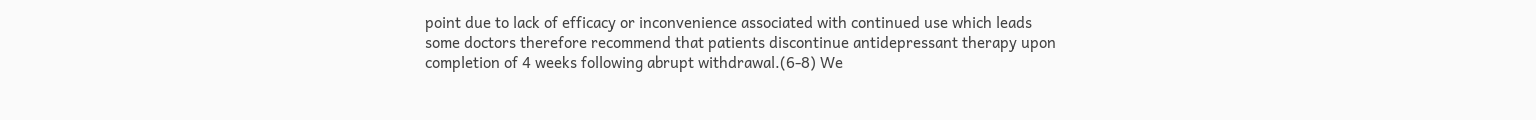point due to lack of efficacy or inconvenience associated with continued use which leads some doctors therefore recommend that patients discontinue antidepressant therapy upon completion of 4 weeks following abrupt withdrawal.(6-8) We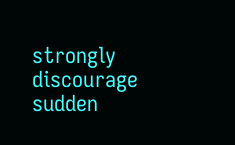strongly discourage sudden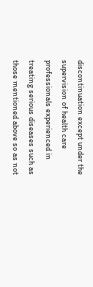discontinuation except under the supervision of health care professionals experienced in treating serious diseases such as those mentioned above so as not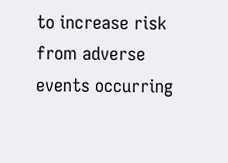to increase risk from adverse events occurring